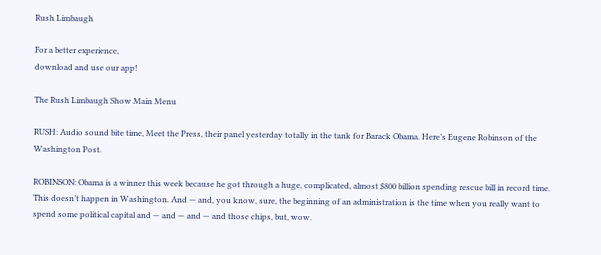Rush Limbaugh

For a better experience,
download and use our app!

The Rush Limbaugh Show Main Menu

RUSH: Audio sound bite time, Meet the Press, their panel yesterday totally in the tank for Barack Obama. Here’s Eugene Robinson of the Washington Post.

ROBINSON: Obama is a winner this week because he got through a huge, complicated, almost $800 billion spending rescue bill in record time. This doesn’t happen in Washington. And — and, you know, sure, the beginning of an administration is the time when you really want to spend some political capital and — and — and — and those chips, but, wow.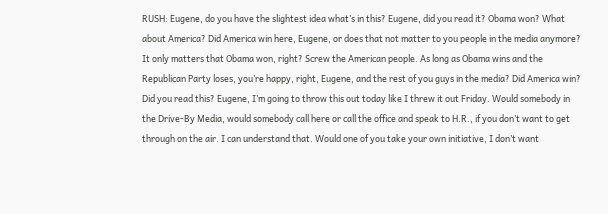RUSH: Eugene, do you have the slightest idea what’s in this? Eugene, did you read it? Obama won? What about America? Did America win here, Eugene, or does that not matter to you people in the media anymore? It only matters that Obama won, right? Screw the American people. As long as Obama wins and the Republican Party loses, you’re happy, right, Eugene, and the rest of you guys in the media? Did America win? Did you read this? Eugene, I’m going to throw this out today like I threw it out Friday. Would somebody in the Drive-By Media, would somebody call here or call the office and speak to H.R., if you don’t want to get through on the air. I can understand that. Would one of you take your own initiative, I don’t want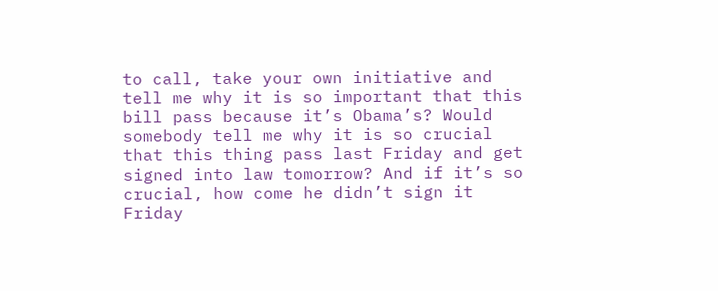to call, take your own initiative and tell me why it is so important that this bill pass because it’s Obama’s? Would somebody tell me why it is so crucial that this thing pass last Friday and get signed into law tomorrow? And if it’s so crucial, how come he didn’t sign it Friday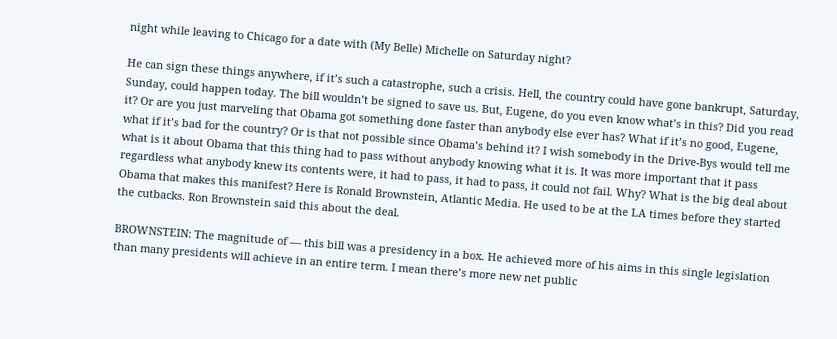night while leaving to Chicago for a date with (My Belle) Michelle on Saturday night?

He can sign these things anywhere, if it’s such a catastrophe, such a crisis. Hell, the country could have gone bankrupt, Saturday, Sunday, could happen today. The bill wouldn’t be signed to save us. But, Eugene, do you even know what’s in this? Did you read it? Or are you just marveling that Obama got something done faster than anybody else ever has? What if it’s no good, Eugene, what if it’s bad for the country? Or is that not possible since Obama’s behind it? I wish somebody in the Drive-Bys would tell me what is it about Obama that this thing had to pass without anybody knowing what it is. It was more important that it pass regardless what anybody knew its contents were, it had to pass, it had to pass, it could not fail. Why? What is the big deal about Obama that makes this manifest? Here is Ronald Brownstein, Atlantic Media. He used to be at the LA times before they started the cutbacks. Ron Brownstein said this about the deal.

BROWNSTEIN: The magnitude of — this bill was a presidency in a box. He achieved more of his aims in this single legislation than many presidents will achieve in an entire term. I mean there’s more new net public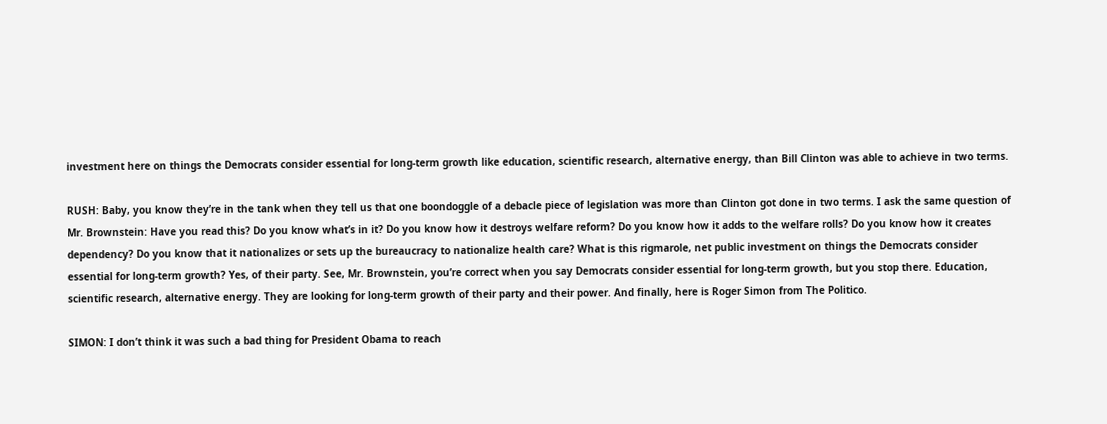investment here on things the Democrats consider essential for long-term growth like education, scientific research, alternative energy, than Bill Clinton was able to achieve in two terms.

RUSH: Baby, you know they’re in the tank when they tell us that one boondoggle of a debacle piece of legislation was more than Clinton got done in two terms. I ask the same question of Mr. Brownstein: Have you read this? Do you know what’s in it? Do you know how it destroys welfare reform? Do you know how it adds to the welfare rolls? Do you know how it creates dependency? Do you know that it nationalizes or sets up the bureaucracy to nationalize health care? What is this rigmarole, net public investment on things the Democrats consider essential for long-term growth? Yes, of their party. See, Mr. Brownstein, you’re correct when you say Democrats consider essential for long-term growth, but you stop there. Education, scientific research, alternative energy. They are looking for long-term growth of their party and their power. And finally, here is Roger Simon from The Politico.

SIMON: I don’t think it was such a bad thing for President Obama to reach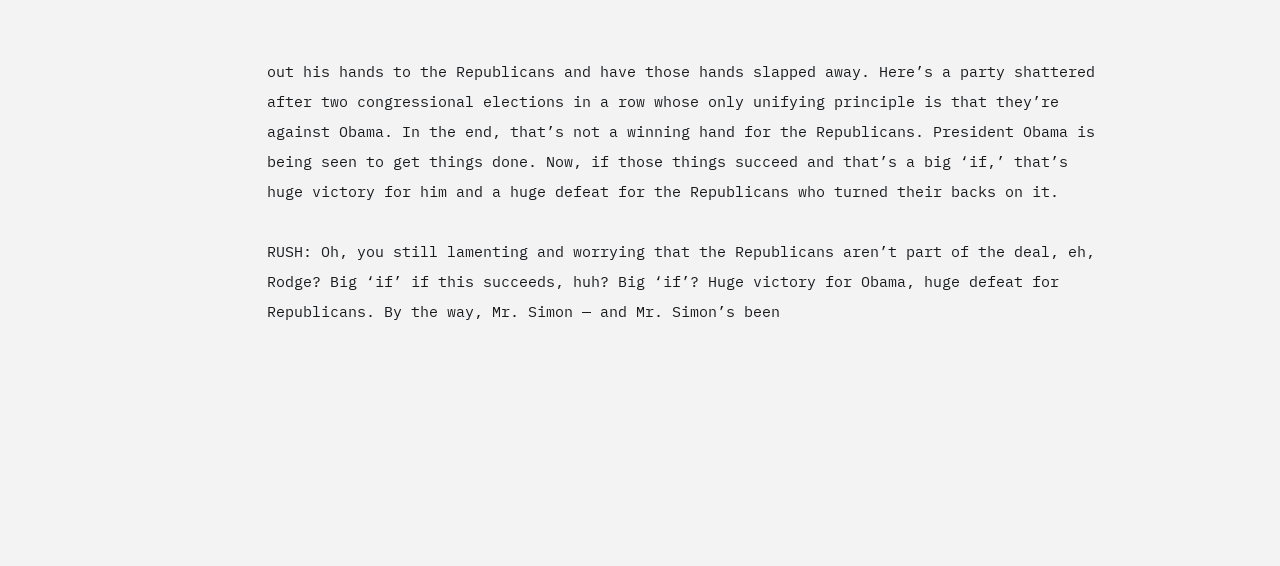out his hands to the Republicans and have those hands slapped away. Here’s a party shattered after two congressional elections in a row whose only unifying principle is that they’re against Obama. In the end, that’s not a winning hand for the Republicans. President Obama is being seen to get things done. Now, if those things succeed and that’s a big ‘if,’ that’s huge victory for him and a huge defeat for the Republicans who turned their backs on it.

RUSH: Oh, you still lamenting and worrying that the Republicans aren’t part of the deal, eh, Rodge? Big ‘if’ if this succeeds, huh? Big ‘if’? Huge victory for Obama, huge defeat for Republicans. By the way, Mr. Simon — and Mr. Simon’s been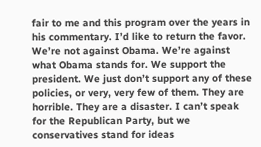fair to me and this program over the years in his commentary. I’d like to return the favor. We’re not against Obama. We’re against what Obama stands for. We support the president. We just don’t support any of these policies, or very, very few of them. They are horrible. They are a disaster. I can’t speak for the Republican Party, but we conservatives stand for ideas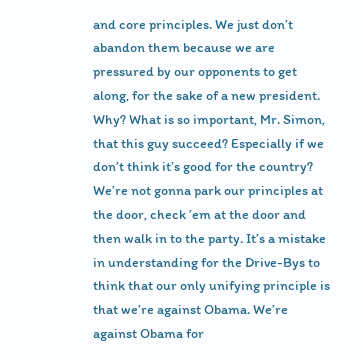and core principles. We just don’t abandon them because we are pressured by our opponents to get along, for the sake of a new president. Why? What is so important, Mr. Simon, that this guy succeed? Especially if we don’t think it’s good for the country? We’re not gonna park our principles at the door, check ’em at the door and then walk in to the party. It’s a mistake in understanding for the Drive-Bys to think that our only unifying principle is that we’re against Obama. We’re against Obama for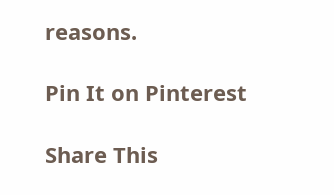reasons.

Pin It on Pinterest

Share This